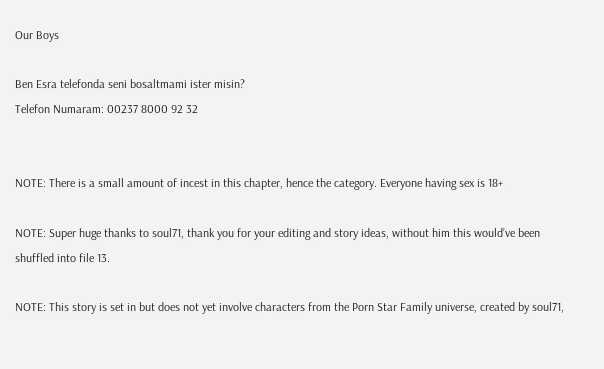Our Boys

Ben Esra telefonda seni bosaltmami ister misin?
Telefon Numaram: 00237 8000 92 32


NOTE: There is a small amount of incest in this chapter, hence the category. Everyone having sex is 18+

NOTE: Super huge thanks to soul71, thank you for your editing and story ideas, without him this would’ve been shuffled into file 13.

NOTE: This story is set in but does not yet involve characters from the Porn Star Family universe, created by soul71,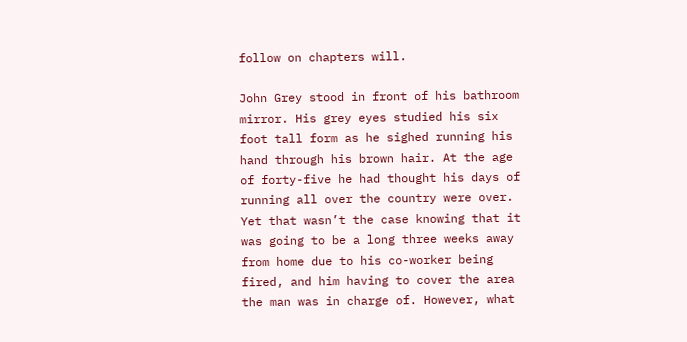follow on chapters will.

John Grey stood in front of his bathroom mirror. His grey eyes studied his six foot tall form as he sighed running his hand through his brown hair. At the age of forty-five he had thought his days of running all over the country were over. Yet that wasn’t the case knowing that it was going to be a long three weeks away from home due to his co-worker being fired, and him having to cover the area the man was in charge of. However, what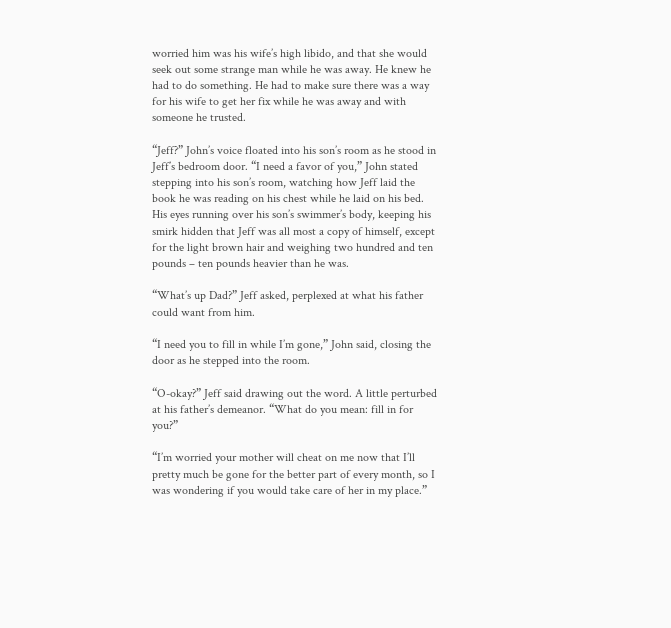worried him was his wife’s high libido, and that she would seek out some strange man while he was away. He knew he had to do something. He had to make sure there was a way for his wife to get her fix while he was away and with someone he trusted.

“Jeff?” John’s voice floated into his son’s room as he stood in Jeff’s bedroom door. “I need a favor of you,” John stated stepping into his son’s room, watching how Jeff laid the book he was reading on his chest while he laid on his bed. His eyes running over his son’s swimmer’s body, keeping his smirk hidden that Jeff was all most a copy of himself, except for the light brown hair and weighing two hundred and ten pounds – ten pounds heavier than he was.

“What’s up Dad?” Jeff asked, perplexed at what his father could want from him.

“I need you to fill in while I’m gone,” John said, closing the door as he stepped into the room.

“O-okay?” Jeff said drawing out the word. A little perturbed at his father’s demeanor. “What do you mean: fill in for you?”

“I’m worried your mother will cheat on me now that I’ll pretty much be gone for the better part of every month, so I was wondering if you would take care of her in my place.”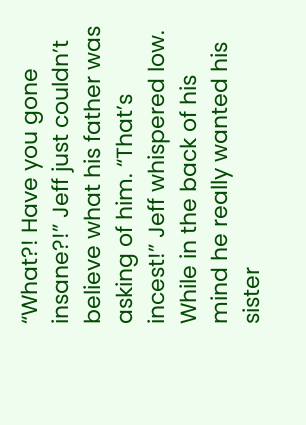“What?! Have you gone insane?!” Jeff just couldn’t believe what his father was asking of him. “That’s incest!” Jeff whispered low. While in the back of his mind he really wanted his sister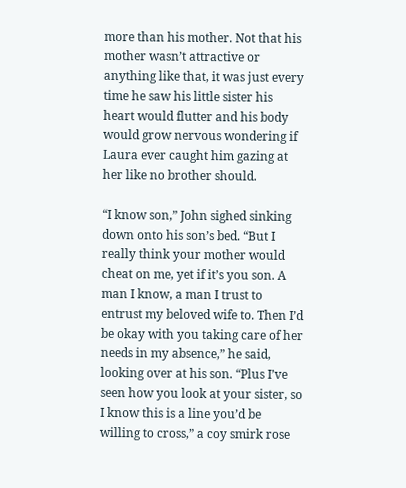more than his mother. Not that his mother wasn’t attractive or anything like that, it was just every time he saw his little sister his heart would flutter and his body would grow nervous wondering if Laura ever caught him gazing at her like no brother should.

“I know son,” John sighed sinking down onto his son’s bed. “But I really think your mother would cheat on me, yet if it’s you son. A man I know, a man I trust to entrust my beloved wife to. Then I’d be okay with you taking care of her needs in my absence,” he said, looking over at his son. “Plus I’ve seen how you look at your sister, so I know this is a line you’d be willing to cross,” a coy smirk rose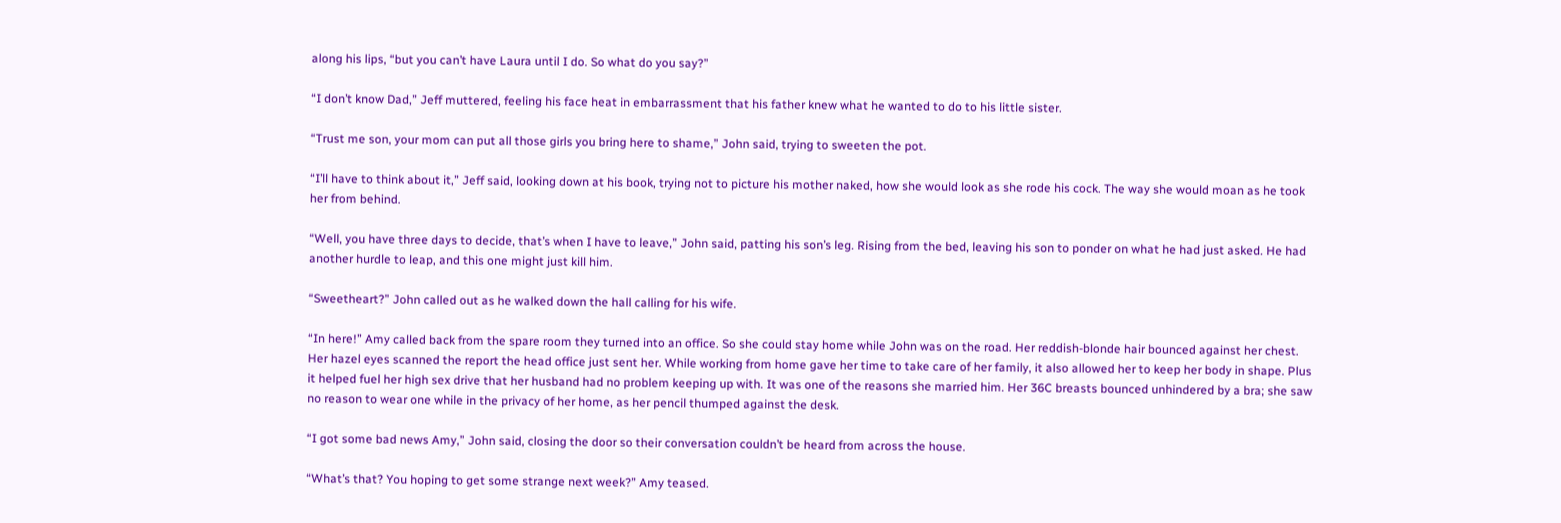along his lips, “but you can’t have Laura until I do. So what do you say?”

“I don’t know Dad,” Jeff muttered, feeling his face heat in embarrassment that his father knew what he wanted to do to his little sister.

“Trust me son, your mom can put all those girls you bring here to shame,” John said, trying to sweeten the pot.

“I’ll have to think about it,” Jeff said, looking down at his book, trying not to picture his mother naked, how she would look as she rode his cock. The way she would moan as he took her from behind.

“Well, you have three days to decide, that’s when I have to leave,” John said, patting his son’s leg. Rising from the bed, leaving his son to ponder on what he had just asked. He had another hurdle to leap, and this one might just kill him.

“Sweetheart?” John called out as he walked down the hall calling for his wife.

“In here!” Amy called back from the spare room they turned into an office. So she could stay home while John was on the road. Her reddish-blonde hair bounced against her chest. Her hazel eyes scanned the report the head office just sent her. While working from home gave her time to take care of her family, it also allowed her to keep her body in shape. Plus it helped fuel her high sex drive that her husband had no problem keeping up with. It was one of the reasons she married him. Her 36C breasts bounced unhindered by a bra; she saw no reason to wear one while in the privacy of her home, as her pencil thumped against the desk.

“I got some bad news Amy,” John said, closing the door so their conversation couldn’t be heard from across the house.

“What’s that? You hoping to get some strange next week?” Amy teased.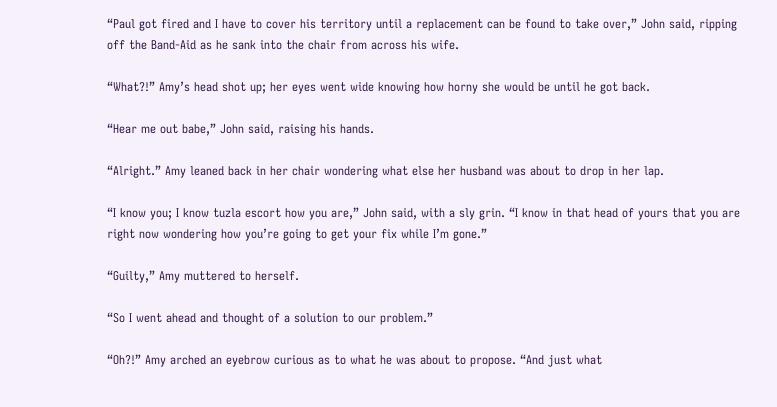“Paul got fired and I have to cover his territory until a replacement can be found to take over,” John said, ripping off the Band-Aid as he sank into the chair from across his wife.

“What?!” Amy’s head shot up; her eyes went wide knowing how horny she would be until he got back.

“Hear me out babe,” John said, raising his hands.

“Alright.” Amy leaned back in her chair wondering what else her husband was about to drop in her lap.

“I know you; I know tuzla escort how you are,” John said, with a sly grin. “I know in that head of yours that you are right now wondering how you’re going to get your fix while I’m gone.”

“Guilty,” Amy muttered to herself.

“So I went ahead and thought of a solution to our problem.”

“Oh?!” Amy arched an eyebrow curious as to what he was about to propose. “And just what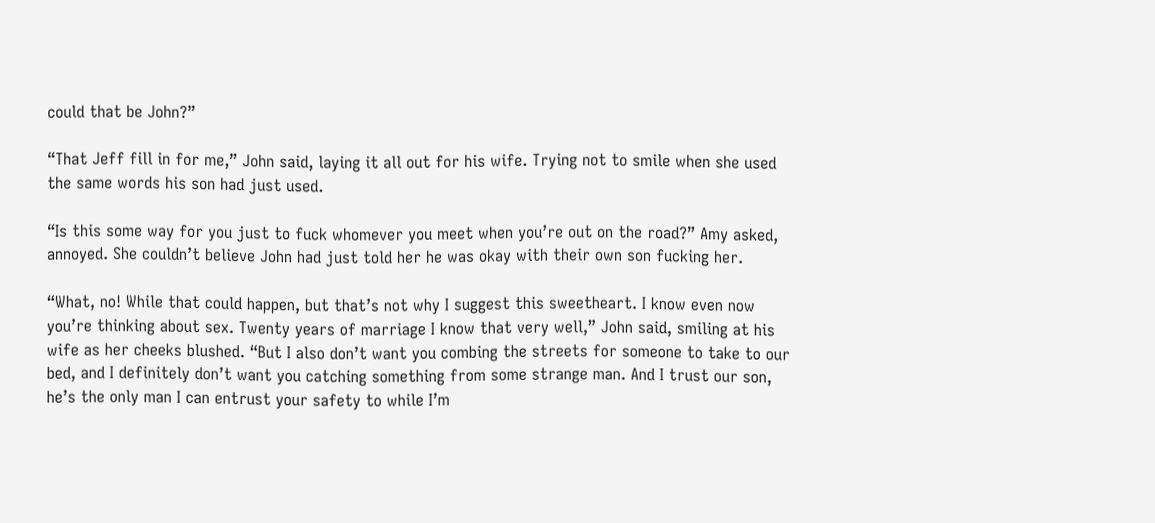could that be John?”

“That Jeff fill in for me,” John said, laying it all out for his wife. Trying not to smile when she used the same words his son had just used.

“Is this some way for you just to fuck whomever you meet when you’re out on the road?” Amy asked, annoyed. She couldn’t believe John had just told her he was okay with their own son fucking her.

“What, no! While that could happen, but that’s not why I suggest this sweetheart. I know even now you’re thinking about sex. Twenty years of marriage I know that very well,” John said, smiling at his wife as her cheeks blushed. “But I also don’t want you combing the streets for someone to take to our bed, and I definitely don’t want you catching something from some strange man. And I trust our son, he’s the only man I can entrust your safety to while I’m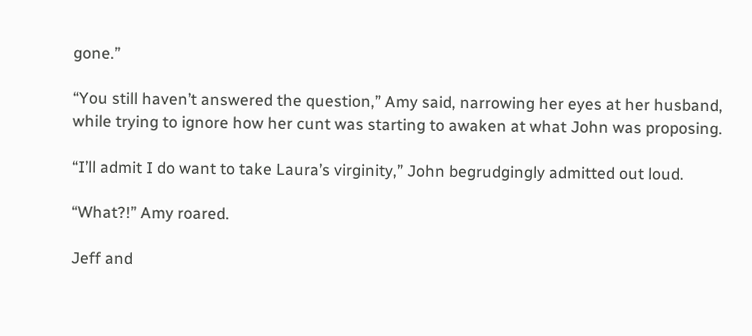gone.”

“You still haven’t answered the question,” Amy said, narrowing her eyes at her husband, while trying to ignore how her cunt was starting to awaken at what John was proposing.

“I’ll admit I do want to take Laura’s virginity,” John begrudgingly admitted out loud.

“What?!” Amy roared.

Jeff and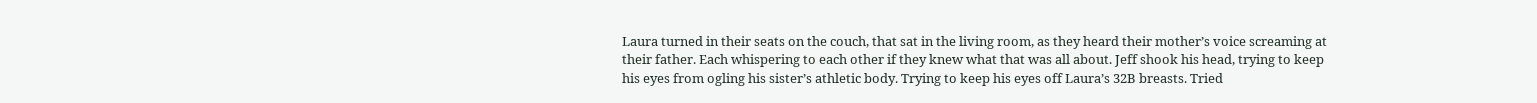Laura turned in their seats on the couch, that sat in the living room, as they heard their mother’s voice screaming at their father. Each whispering to each other if they knew what that was all about. Jeff shook his head, trying to keep his eyes from ogling his sister’s athletic body. Trying to keep his eyes off Laura’s 32B breasts. Tried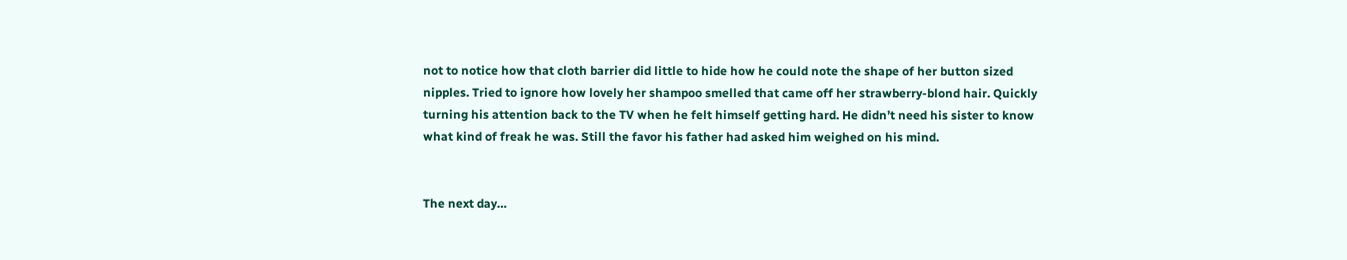not to notice how that cloth barrier did little to hide how he could note the shape of her button sized nipples. Tried to ignore how lovely her shampoo smelled that came off her strawberry-blond hair. Quickly turning his attention back to the TV when he felt himself getting hard. He didn’t need his sister to know what kind of freak he was. Still the favor his father had asked him weighed on his mind.


The next day…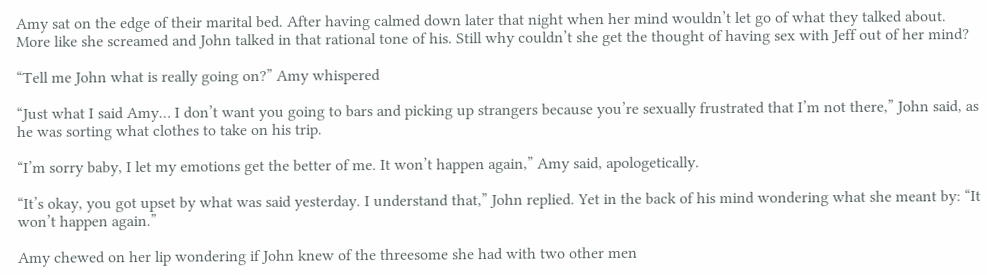Amy sat on the edge of their marital bed. After having calmed down later that night when her mind wouldn’t let go of what they talked about. More like she screamed and John talked in that rational tone of his. Still why couldn’t she get the thought of having sex with Jeff out of her mind?

“Tell me John what is really going on?” Amy whispered

“Just what I said Amy… I don’t want you going to bars and picking up strangers because you’re sexually frustrated that I’m not there,” John said, as he was sorting what clothes to take on his trip.

“I’m sorry baby, I let my emotions get the better of me. It won’t happen again,” Amy said, apologetically.

“It’s okay, you got upset by what was said yesterday. I understand that,” John replied. Yet in the back of his mind wondering what she meant by: “It won’t happen again.”

Amy chewed on her lip wondering if John knew of the threesome she had with two other men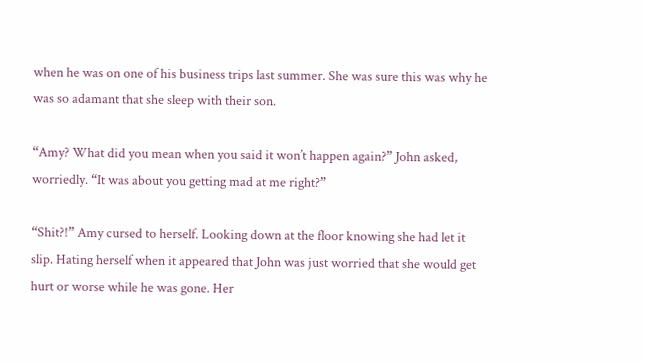when he was on one of his business trips last summer. She was sure this was why he was so adamant that she sleep with their son.

“Amy? What did you mean when you said it won’t happen again?” John asked, worriedly. “It was about you getting mad at me right?”

“Shit?!” Amy cursed to herself. Looking down at the floor knowing she had let it slip. Hating herself when it appeared that John was just worried that she would get hurt or worse while he was gone. Her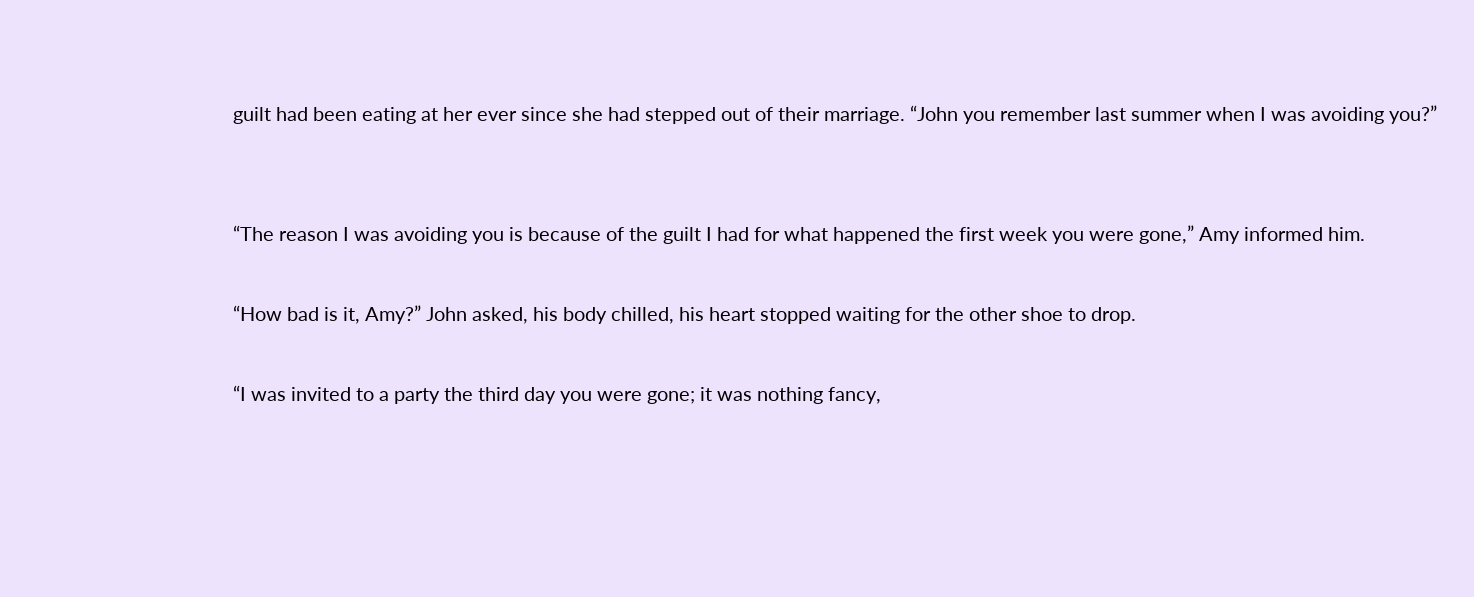guilt had been eating at her ever since she had stepped out of their marriage. “John you remember last summer when I was avoiding you?”


“The reason I was avoiding you is because of the guilt I had for what happened the first week you were gone,” Amy informed him.

“How bad is it, Amy?” John asked, his body chilled, his heart stopped waiting for the other shoe to drop.

“I was invited to a party the third day you were gone; it was nothing fancy,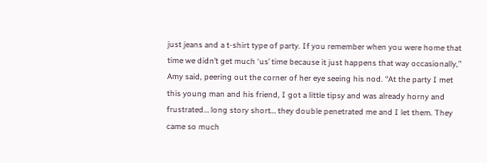just jeans and a t-shirt type of party. If you remember when you were home that time we didn’t get much ‘us’ time because it just happens that way occasionally,” Amy said, peering out the corner of her eye seeing his nod. “At the party I met this young man and his friend, I got a little tipsy and was already horny and frustrated… long story short… they double penetrated me and I let them. They came so much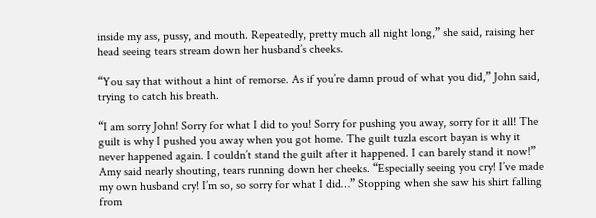inside my ass, pussy, and mouth. Repeatedly, pretty much all night long,” she said, raising her head seeing tears stream down her husband’s cheeks.

“You say that without a hint of remorse. As if you’re damn proud of what you did,” John said, trying to catch his breath.

“I am sorry John! Sorry for what I did to you! Sorry for pushing you away, sorry for it all! The guilt is why I pushed you away when you got home. The guilt tuzla escort bayan is why it never happened again. I couldn’t stand the guilt after it happened. I can barely stand it now!” Amy said nearly shouting, tears running down her cheeks. “Especially seeing you cry! I’ve made my own husband cry! I’m so, so sorry for what I did…” Stopping when she saw his shirt falling from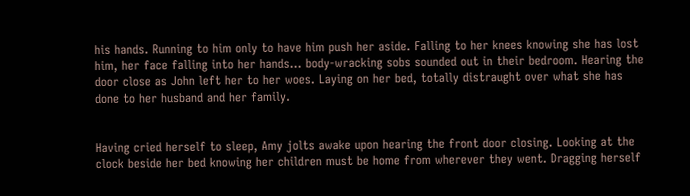his hands. Running to him only to have him push her aside. Falling to her knees knowing she has lost him, her face falling into her hands… body-wracking sobs sounded out in their bedroom. Hearing the door close as John left her to her woes. Laying on her bed, totally distraught over what she has done to her husband and her family.


Having cried herself to sleep, Amy jolts awake upon hearing the front door closing. Looking at the clock beside her bed knowing her children must be home from wherever they went. Dragging herself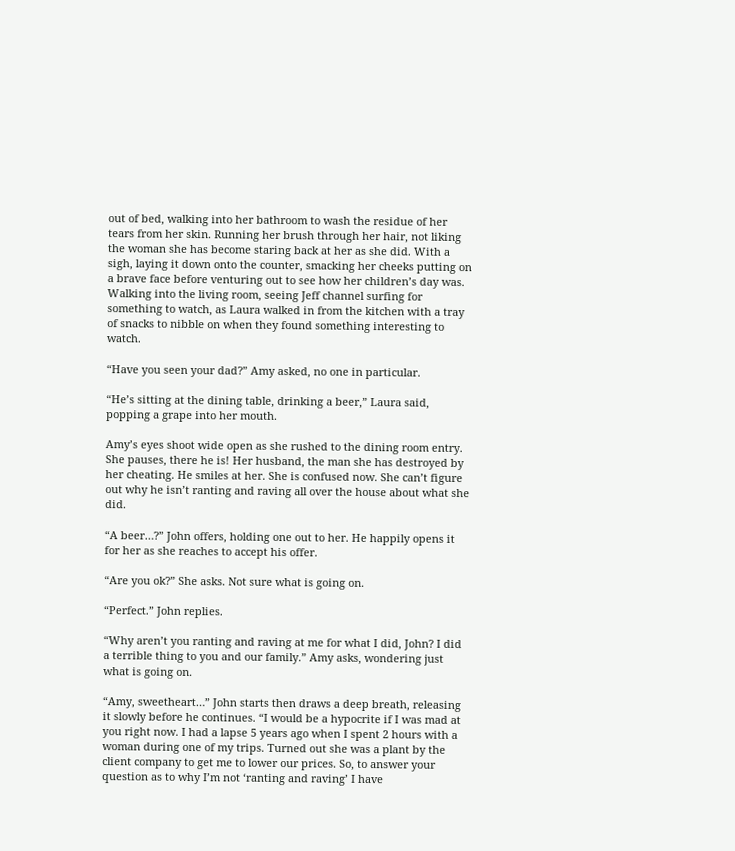out of bed, walking into her bathroom to wash the residue of her tears from her skin. Running her brush through her hair, not liking the woman she has become staring back at her as she did. With a sigh, laying it down onto the counter, smacking her cheeks putting on a brave face before venturing out to see how her children’s day was. Walking into the living room, seeing Jeff channel surfing for something to watch, as Laura walked in from the kitchen with a tray of snacks to nibble on when they found something interesting to watch.

“Have you seen your dad?” Amy asked, no one in particular.

“He’s sitting at the dining table, drinking a beer,” Laura said, popping a grape into her mouth.

Amy’s eyes shoot wide open as she rushed to the dining room entry. She pauses, there he is! Her husband, the man she has destroyed by her cheating. He smiles at her. She is confused now. She can’t figure out why he isn’t ranting and raving all over the house about what she did.

“A beer…?” John offers, holding one out to her. He happily opens it for her as she reaches to accept his offer.

“Are you ok?” She asks. Not sure what is going on.

“Perfect.” John replies.

“Why aren’t you ranting and raving at me for what I did, John? I did a terrible thing to you and our family.” Amy asks, wondering just what is going on.

“Amy, sweetheart…” John starts then draws a deep breath, releasing it slowly before he continues. “I would be a hypocrite if I was mad at you right now. I had a lapse 5 years ago when I spent 2 hours with a woman during one of my trips. Turned out she was a plant by the client company to get me to lower our prices. So, to answer your question as to why I’m not ‘ranting and raving’ I have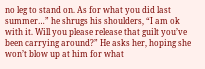no leg to stand on. As for what you did last summer…” he shrugs his shoulders, “I am ok with it. Will you please release that guilt you’ve been carrying around?” He asks her, hoping she won’t blow up at him for what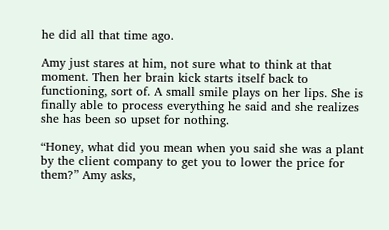he did all that time ago.

Amy just stares at him, not sure what to think at that moment. Then her brain kick starts itself back to functioning, sort of. A small smile plays on her lips. She is finally able to process everything he said and she realizes she has been so upset for nothing.

“Honey, what did you mean when you said she was a plant by the client company to get you to lower the price for them?” Amy asks,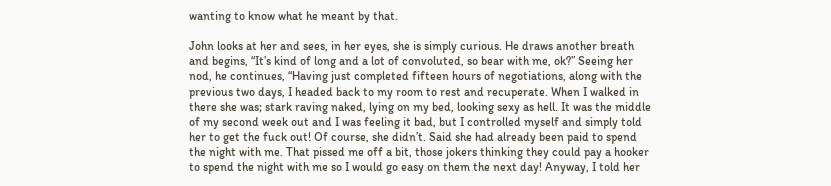wanting to know what he meant by that.

John looks at her and sees, in her eyes, she is simply curious. He draws another breath and begins, “It’s kind of long and a lot of convoluted, so bear with me, ok?” Seeing her nod, he continues, “Having just completed fifteen hours of negotiations, along with the previous two days, I headed back to my room to rest and recuperate. When I walked in there she was; stark raving naked, lying on my bed, looking sexy as hell. It was the middle of my second week out and I was feeling it bad, but I controlled myself and simply told her to get the fuck out! Of course, she didn’t. Said she had already been paid to spend the night with me. That pissed me off a bit, those jokers thinking they could pay a hooker to spend the night with me so I would go easy on them the next day! Anyway, I told her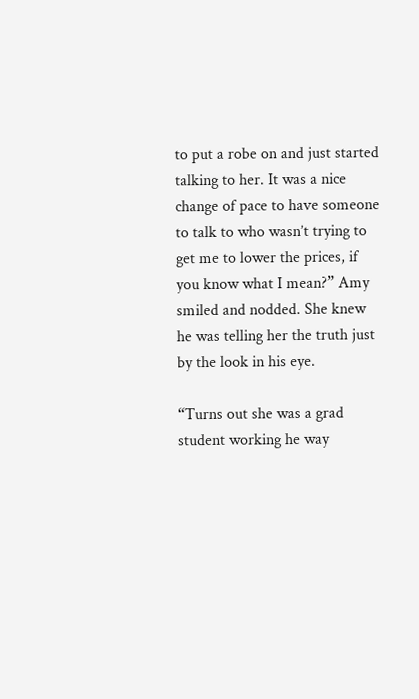to put a robe on and just started talking to her. It was a nice change of pace to have someone to talk to who wasn’t trying to get me to lower the prices, if you know what I mean?” Amy smiled and nodded. She knew he was telling her the truth just by the look in his eye.

“Turns out she was a grad student working he way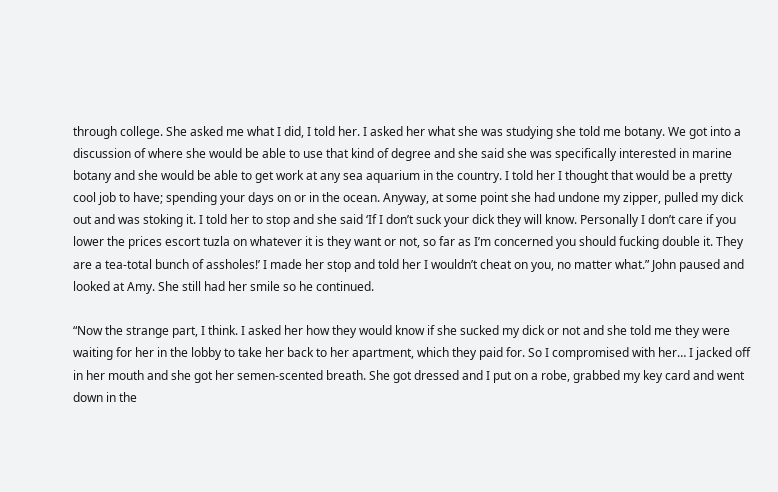through college. She asked me what I did, I told her. I asked her what she was studying she told me botany. We got into a discussion of where she would be able to use that kind of degree and she said she was specifically interested in marine botany and she would be able to get work at any sea aquarium in the country. I told her I thought that would be a pretty cool job to have; spending your days on or in the ocean. Anyway, at some point she had undone my zipper, pulled my dick out and was stoking it. I told her to stop and she said ‘If I don’t suck your dick they will know. Personally I don’t care if you lower the prices escort tuzla on whatever it is they want or not, so far as I’m concerned you should fucking double it. They are a tea-total bunch of assholes!’ I made her stop and told her I wouldn’t cheat on you, no matter what.” John paused and looked at Amy. She still had her smile so he continued.

“Now the strange part, I think. I asked her how they would know if she sucked my dick or not and she told me they were waiting for her in the lobby to take her back to her apartment, which they paid for. So I compromised with her… I jacked off in her mouth and she got her semen-scented breath. She got dressed and I put on a robe, grabbed my key card and went down in the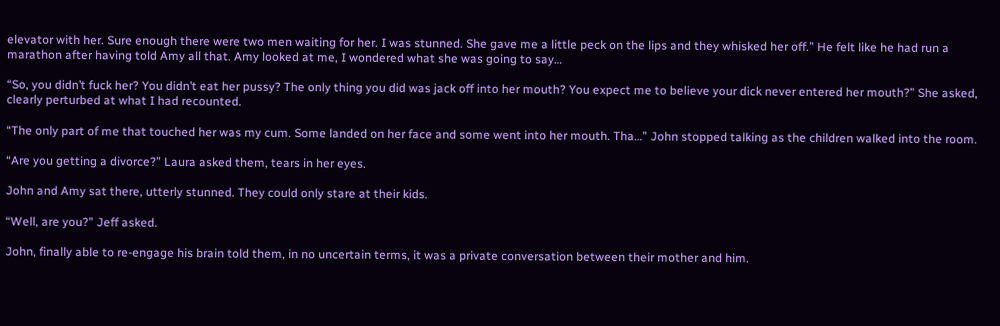elevator with her. Sure enough there were two men waiting for her. I was stunned. She gave me a little peck on the lips and they whisked her off.” He felt like he had run a marathon after having told Amy all that. Amy looked at me, I wondered what she was going to say…

“So, you didn’t fuck her? You didn’t eat her pussy? The only thing you did was jack off into her mouth? You expect me to believe your dick never entered her mouth?” She asked, clearly perturbed at what I had recounted.

“The only part of me that touched her was my cum. Some landed on her face and some went into her mouth. Tha…” John stopped talking as the children walked into the room.

“Are you getting a divorce?” Laura asked them, tears in her eyes.

John and Amy sat there, utterly stunned. They could only stare at their kids.

“Well, are you?” Jeff asked.

John, finally able to re-engage his brain told them, in no uncertain terms, it was a private conversation between their mother and him.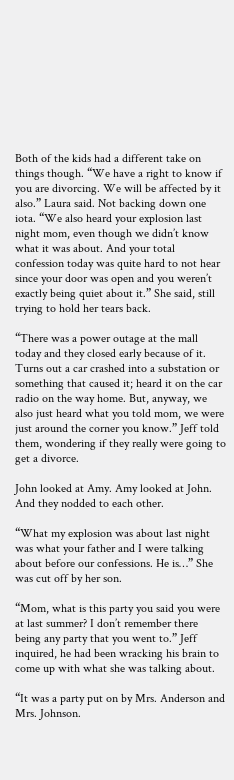Both of the kids had a different take on things though. “We have a right to know if you are divorcing. We will be affected by it also.” Laura said. Not backing down one iota. “We also heard your explosion last night mom, even though we didn’t know what it was about. And your total confession today was quite hard to not hear since your door was open and you weren’t exactly being quiet about it.” She said, still trying to hold her tears back.

“There was a power outage at the mall today and they closed early because of it. Turns out a car crashed into a substation or something that caused it; heard it on the car radio on the way home. But, anyway, we also just heard what you told mom, we were just around the corner you know.” Jeff told them, wondering if they really were going to get a divorce.

John looked at Amy. Amy looked at John. And they nodded to each other.

“What my explosion was about last night was what your father and I were talking about before our confessions. He is…” She was cut off by her son.

“Mom, what is this party you said you were at last summer? I don’t remember there being any party that you went to.” Jeff inquired, he had been wracking his brain to come up with what she was talking about.

“It was a party put on by Mrs. Anderson and Mrs. Johnson.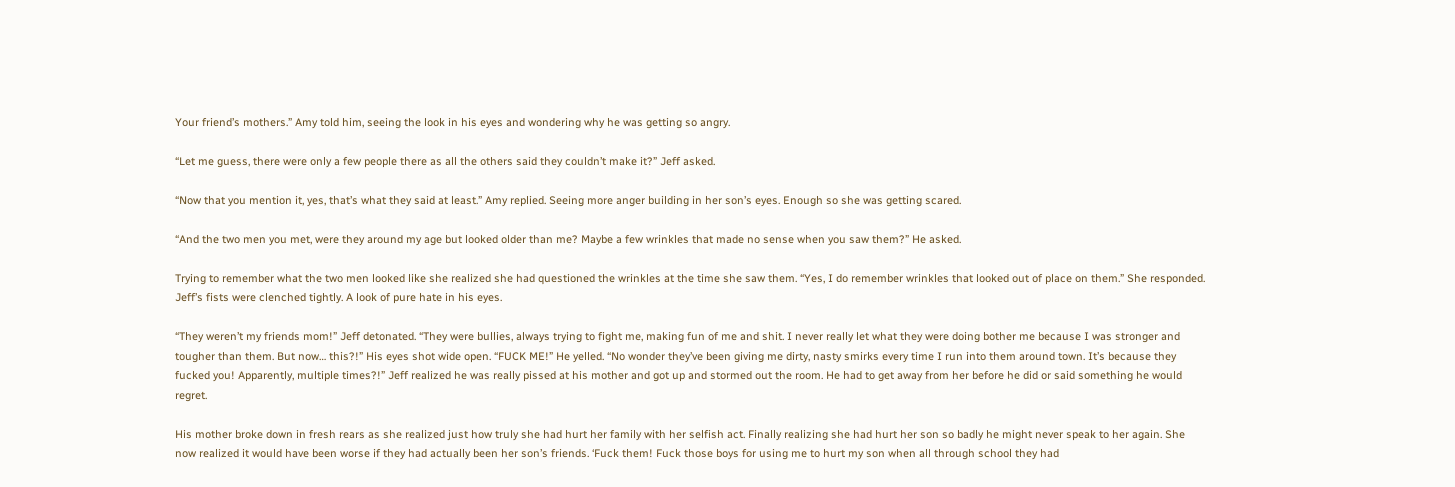Your friend’s mothers.” Amy told him, seeing the look in his eyes and wondering why he was getting so angry.

“Let me guess, there were only a few people there as all the others said they couldn’t make it?” Jeff asked.

“Now that you mention it, yes, that’s what they said at least.” Amy replied. Seeing more anger building in her son’s eyes. Enough so she was getting scared.

“And the two men you met, were they around my age but looked older than me? Maybe a few wrinkles that made no sense when you saw them?” He asked.

Trying to remember what the two men looked like she realized she had questioned the wrinkles at the time she saw them. “Yes, I do remember wrinkles that looked out of place on them.” She responded. Jeff’s fists were clenched tightly. A look of pure hate in his eyes.

“They weren’t my friends mom!” Jeff detonated. “They were bullies, always trying to fight me, making fun of me and shit. I never really let what they were doing bother me because I was stronger and tougher than them. But now… this?!” His eyes shot wide open. “FUCK ME!” He yelled. “No wonder they’ve been giving me dirty, nasty smirks every time I run into them around town. It’s because they fucked you! Apparently, multiple times?!” Jeff realized he was really pissed at his mother and got up and stormed out the room. He had to get away from her before he did or said something he would regret.

His mother broke down in fresh rears as she realized just how truly she had hurt her family with her selfish act. Finally realizing she had hurt her son so badly he might never speak to her again. She now realized it would have been worse if they had actually been her son’s friends. ‘Fuck them! Fuck those boys for using me to hurt my son when all through school they had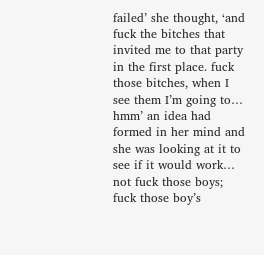failed’ she thought, ‘and fuck the bitches that invited me to that party in the first place. fuck those bitches, when I see them I’m going to… hmm’ an idea had formed in her mind and she was looking at it to see if it would work… not fuck those boys; fuck those boy’s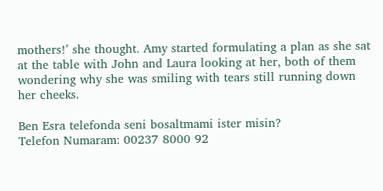mothers!’ she thought. Amy started formulating a plan as she sat at the table with John and Laura looking at her, both of them wondering why she was smiling with tears still running down her cheeks.

Ben Esra telefonda seni bosaltmami ister misin?
Telefon Numaram: 00237 8000 92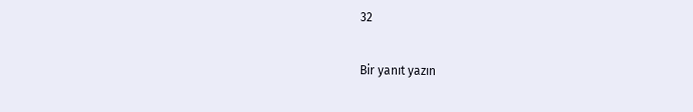32

Bir yanıt yazın